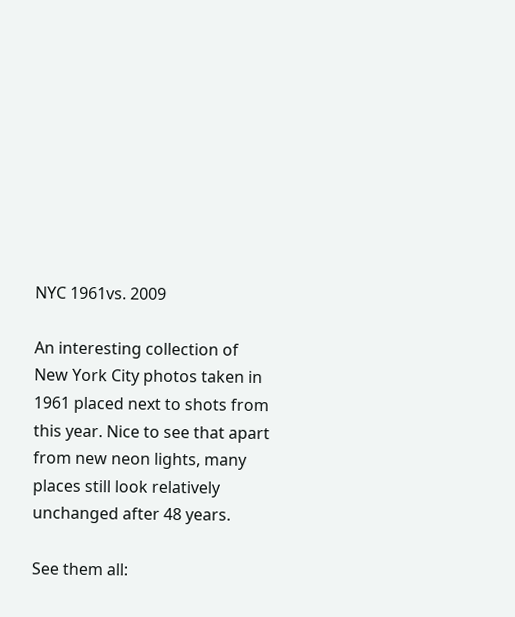NYC 1961vs. 2009

An interesting collection of New York City photos taken in 1961 placed next to shots from this year. Nice to see that apart from new neon lights, many places still look relatively unchanged after 48 years.

See them all: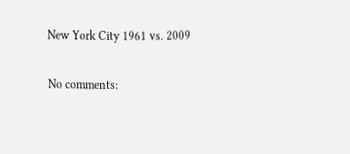New York City 1961 vs. 2009

No comments: